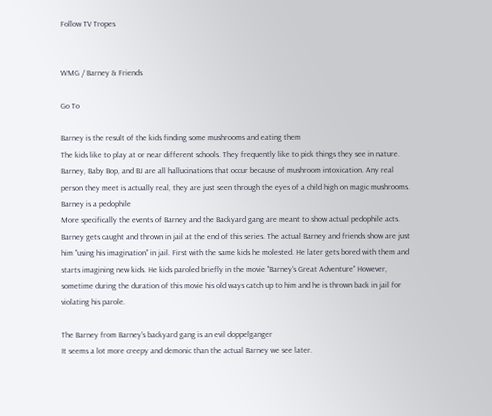Follow TV Tropes


WMG / Barney & Friends

Go To

Barney is the result of the kids finding some mushrooms and eating them
The kids like to play at or near different schools. They frequently like to pick things they see in nature. Barney, Baby Bop, and BJ are all hallucinations that occur because of mushroom intoxication. Any real person they meet is actually real, they are just seen through the eyes of a child high on magic mushrooms.
Barney is a pedophile
More specifically the events of Barney and the Backyard gang are meant to show actual pedophile acts. Barney gets caught and thrown in jail at the end of this series. The actual Barney and friends show are just him "using his imagination" in jail. First with the same kids he molested. He later gets bored with them and starts imagining new kids. He kids paroled briefly in the movie "Barney's Great Adventure" However, sometime during the duration of this movie his old ways catch up to him and he is thrown back in jail for violating his parole.

The Barney from Barney's backyard gang is an evil doppelganger
It seems a lot more creepy and demonic than the actual Barney we see later.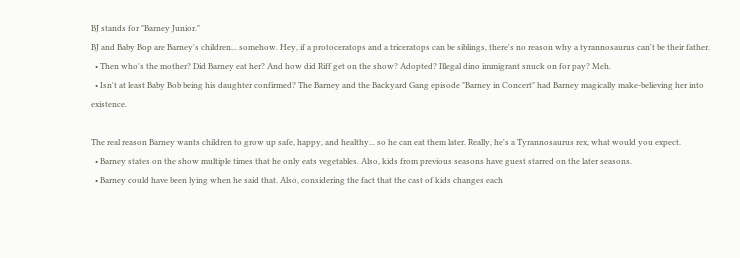BJ stands for "Barney Junior."
BJ and Baby Bop are Barney's children... somehow. Hey, if a protoceratops and a triceratops can be siblings, there's no reason why a tyrannosaurus can't be their father.
  • Then who's the mother? Did Barney eat her? And how did Riff get on the show? Adopted? Illegal dino immigrant snuck on for pay? Meh.
  • Isn't at least Baby Bob being his daughter confirmed? The Barney and the Backyard Gang episode "Barney in Concert" had Barney magically make-believing her into existence.

The real reason Barney wants children to grow up safe, happy, and healthy... so he can eat them later. Really, he's a Tyrannosaurus rex, what would you expect.
  • Barney states on the show multiple times that he only eats vegetables. Also, kids from previous seasons have guest starred on the later seasons.
  • Barney could have been lying when he said that. Also, considering the fact that the cast of kids changes each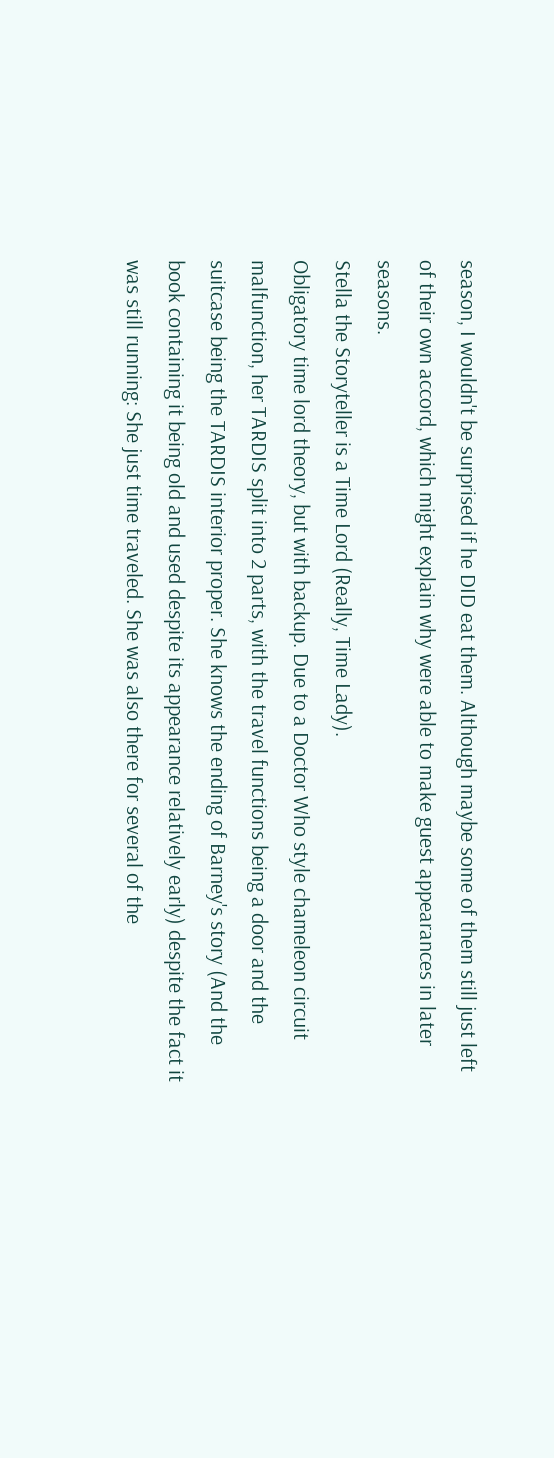season, I wouldn't be surprised if he DID eat them. Although maybe some of them still just left of their own accord, which might explain why were able to make guest appearances in later seasons.
Stella the Storyteller is a Time Lord (Really, Time Lady).
Obligatory time lord theory, but with backup. Due to a Doctor Who style chameleon circuit malfunction, her TARDIS split into 2 parts, with the travel functions being a door and the suitcase being the TARDIS interior proper. She knows the ending of Barney's story (And the book containing it being old and used despite its appearance relatively early) despite the fact it was still running: She just time traveled. She was also there for several of the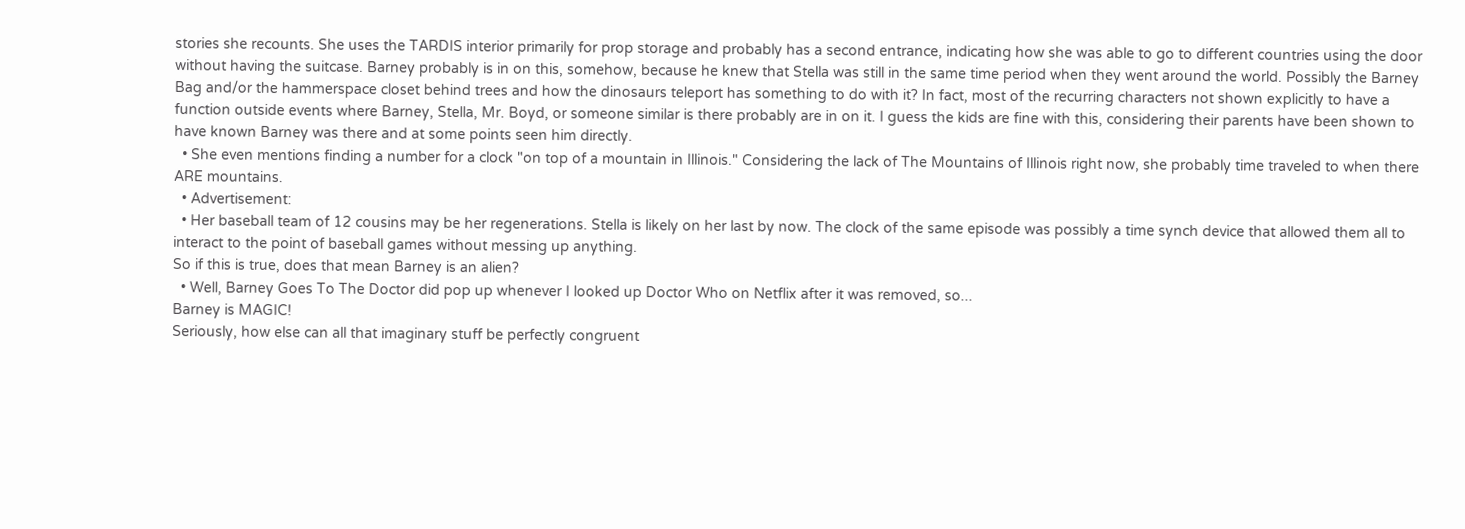stories she recounts. She uses the TARDIS interior primarily for prop storage and probably has a second entrance, indicating how she was able to go to different countries using the door without having the suitcase. Barney probably is in on this, somehow, because he knew that Stella was still in the same time period when they went around the world. Possibly the Barney Bag and/or the hammerspace closet behind trees and how the dinosaurs teleport has something to do with it? In fact, most of the recurring characters not shown explicitly to have a function outside events where Barney, Stella, Mr. Boyd, or someone similar is there probably are in on it. I guess the kids are fine with this, considering their parents have been shown to have known Barney was there and at some points seen him directly.
  • She even mentions finding a number for a clock "on top of a mountain in Illinois." Considering the lack of The Mountains of Illinois right now, she probably time traveled to when there ARE mountains.
  • Advertisement:
  • Her baseball team of 12 cousins may be her regenerations. Stella is likely on her last by now. The clock of the same episode was possibly a time synch device that allowed them all to interact to the point of baseball games without messing up anything.
So if this is true, does that mean Barney is an alien?
  • Well, Barney Goes To The Doctor did pop up whenever I looked up Doctor Who on Netflix after it was removed, so...
Barney is MAGIC!
Seriously, how else can all that imaginary stuff be perfectly congruent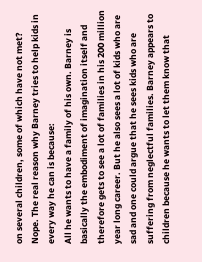on several children, some of which have not met?
Nope. The real reason why Barney tries to help kids in every way he can is because:
All he wants to have a family of his own. Barney is basically the embodiment of imagination itself and therefore gets to see a lot of families in his 200 million year long career. But he also sees a lot of kids who are sad and one could argue that he sees kids who are suffering from neglectful families. Barney appears to children because he wants to let them know that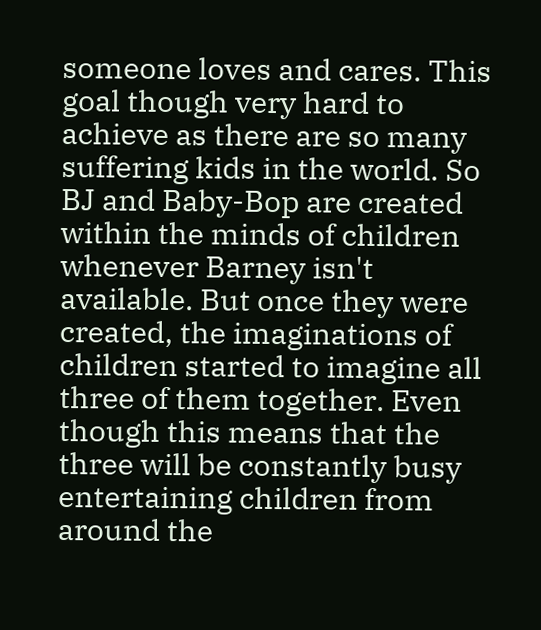someone loves and cares. This goal though very hard to achieve as there are so many suffering kids in the world. So BJ and Baby-Bop are created within the minds of children whenever Barney isn't available. But once they were created, the imaginations of children started to imagine all three of them together. Even though this means that the three will be constantly busy entertaining children from around the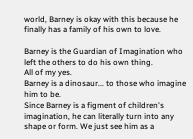world, Barney is okay with this because he finally has a family of his own to love.

Barney is the Guardian of Imagination who left the others to do his own thing.
All of my yes.
Barney is a dinosaur... to those who imagine him to be.
Since Barney is a figment of children's imagination, he can literally turn into any shape or form. We just see him as a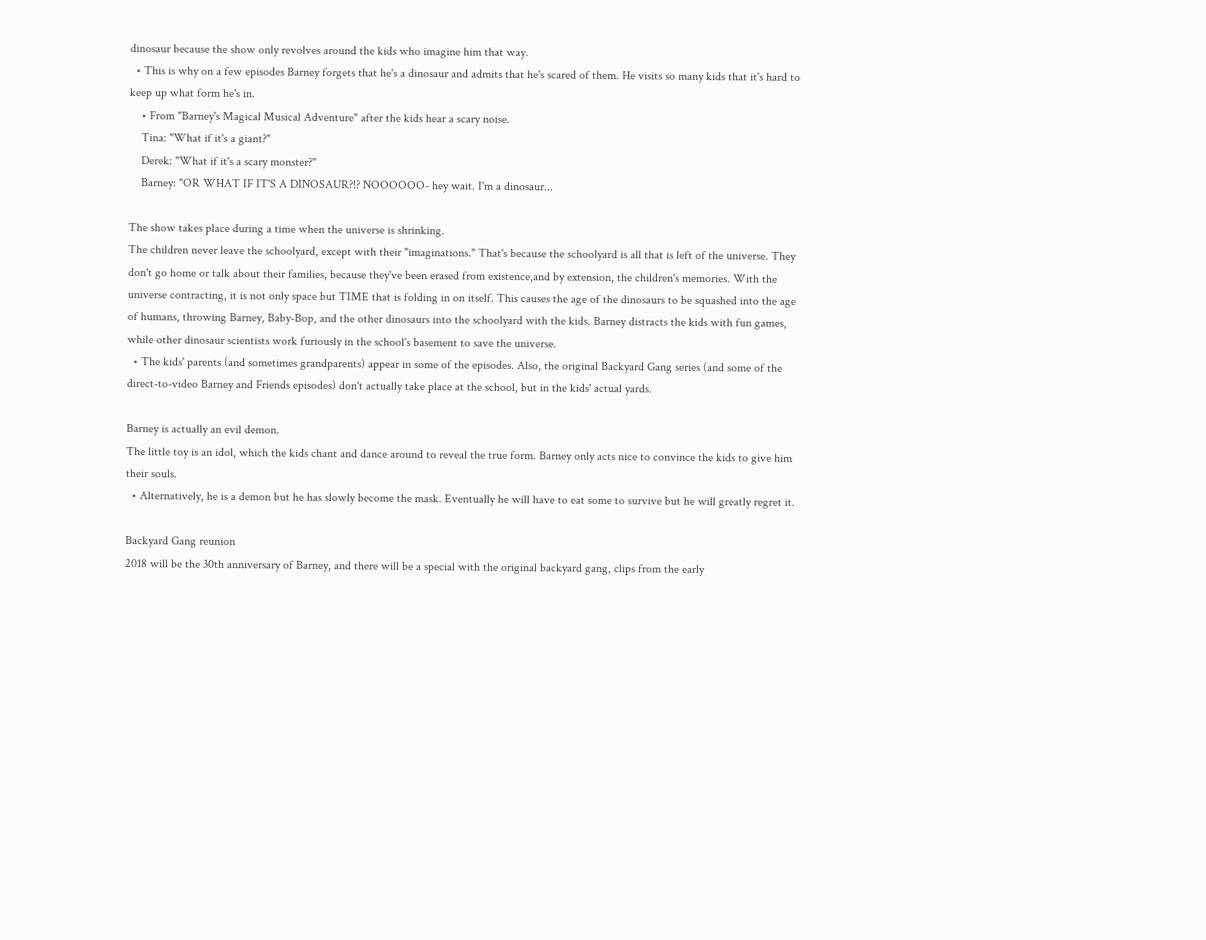dinosaur because the show only revolves around the kids who imagine him that way.
  • This is why on a few episodes Barney forgets that he's a dinosaur and admits that he's scared of them. He visits so many kids that it's hard to keep up what form he's in.
    • From "Barney's Magical Musical Adventure" after the kids hear a scary noise.
    Tina: "What if it's a giant?"
    Derek: "What if it's a scary monster?"
    Barney: "OR WHAT IF IT'S A DINOSAUR?!? NOOOOOO- hey wait. I'm a dinosaur...

The show takes place during a time when the universe is shrinking.
The children never leave the schoolyard, except with their "imaginations." That's because the schoolyard is all that is left of the universe. They don't go home or talk about their families, because they've been erased from existence,and by extension, the children's memories. With the universe contracting, it is not only space but TIME that is folding in on itself. This causes the age of the dinosaurs to be squashed into the age of humans, throwing Barney, Baby-Bop, and the other dinosaurs into the schoolyard with the kids. Barney distracts the kids with fun games, while other dinosaur scientists work furiously in the school's basement to save the universe.
  • The kids' parents (and sometimes grandparents) appear in some of the episodes. Also, the original Backyard Gang series (and some of the direct-to-video Barney and Friends episodes) don't actually take place at the school, but in the kids' actual yards.

Barney is actually an evil demon.
The little toy is an idol, which the kids chant and dance around to reveal the true form. Barney only acts nice to convince the kids to give him their souls.
  • Alternatively, he is a demon but he has slowly become the mask. Eventually he will have to eat some to survive but he will greatly regret it.

Backyard Gang reunion
2018 will be the 30th anniversary of Barney, and there will be a special with the original backyard gang, clips from the early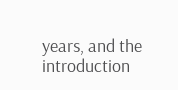years, and the introduction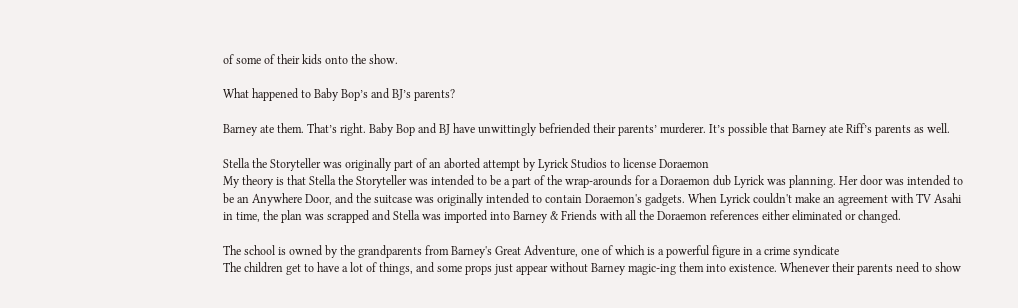of some of their kids onto the show.

What happened to Baby Bop’s and BJ’s parents?

Barney ate them. That’s right. Baby Bop and BJ have unwittingly befriended their parents’ murderer. It’s possible that Barney ate Riff’s parents as well.

Stella the Storyteller was originally part of an aborted attempt by Lyrick Studios to license Doraemon
My theory is that Stella the Storyteller was intended to be a part of the wrap-arounds for a Doraemon dub Lyrick was planning. Her door was intended to be an Anywhere Door, and the suitcase was originally intended to contain Doraemon's gadgets. When Lyrick couldn't make an agreement with TV Asahi in time, the plan was scrapped and Stella was imported into Barney & Friends with all the Doraemon references either eliminated or changed.

The school is owned by the grandparents from Barney's Great Adventure, one of which is a powerful figure in a crime syndicate
The children get to have a lot of things, and some props just appear without Barney magic-ing them into existence. Whenever their parents need to show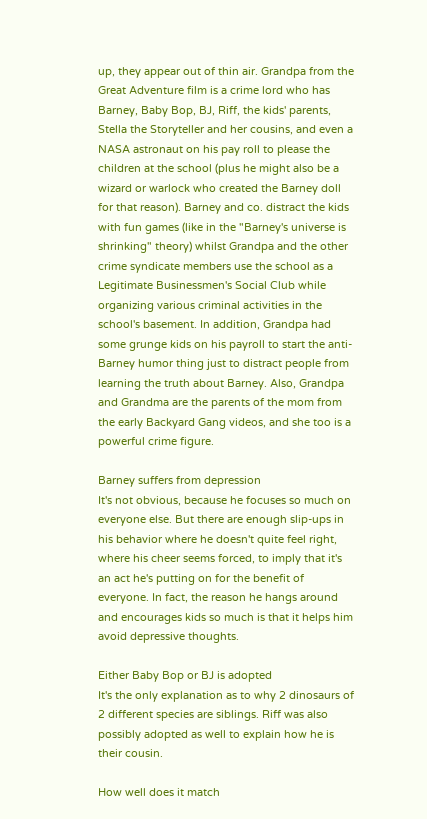up, they appear out of thin air. Grandpa from the Great Adventure film is a crime lord who has Barney, Baby Bop, BJ, Riff, the kids' parents, Stella the Storyteller and her cousins, and even a NASA astronaut on his pay roll to please the children at the school (plus he might also be a wizard or warlock who created the Barney doll for that reason). Barney and co. distract the kids with fun games (like in the "Barney's universe is shrinking" theory) whilst Grandpa and the other crime syndicate members use the school as a Legitimate Businessmen's Social Club while organizing various criminal activities in the school's basement. In addition, Grandpa had some grunge kids on his payroll to start the anti-Barney humor thing just to distract people from learning the truth about Barney. Also, Grandpa and Grandma are the parents of the mom from the early Backyard Gang videos, and she too is a powerful crime figure.

Barney suffers from depression
It's not obvious, because he focuses so much on everyone else. But there are enough slip-ups in his behavior where he doesn't quite feel right, where his cheer seems forced, to imply that it's an act he's putting on for the benefit of everyone. In fact, the reason he hangs around and encourages kids so much is that it helps him avoid depressive thoughts.

Either Baby Bop or BJ is adopted
It's the only explanation as to why 2 dinosaurs of 2 different species are siblings. Riff was also possibly adopted as well to explain how he is their cousin.

How well does it match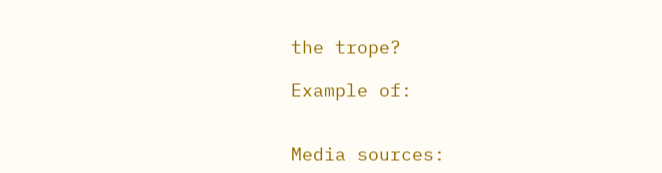the trope?

Example of:


Media sources: